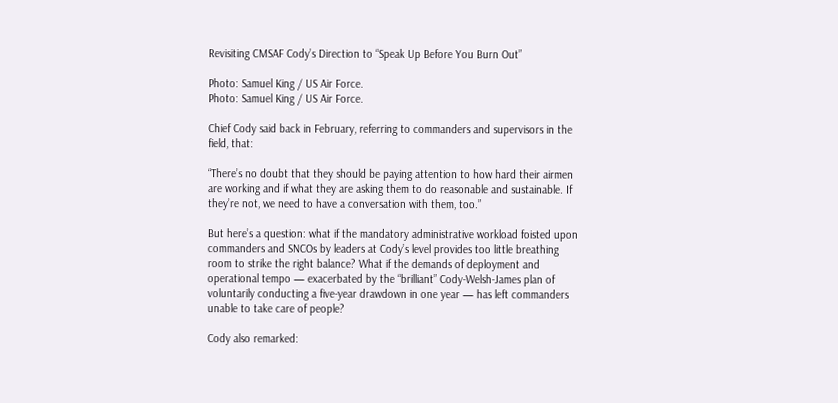Revisiting CMSAF Cody’s Direction to “Speak Up Before You Burn Out”

Photo: Samuel King / US Air Force.
Photo: Samuel King / US Air Force.

Chief Cody said back in February, referring to commanders and supervisors in the field, that:

“There’s no doubt that they should be paying attention to how hard their airmen are working and if what they are asking them to do reasonable and sustainable. If they’re not, we need to have a conversation with them, too.”

But here’s a question: what if the mandatory administrative workload foisted upon commanders and SNCOs by leaders at Cody’s level provides too little breathing room to strike the right balance? What if the demands of deployment and operational tempo — exacerbated by the “brilliant” Cody-Welsh-James plan of voluntarily conducting a five-year drawdown in one year — has left commanders unable to take care of people?

Cody also remarked: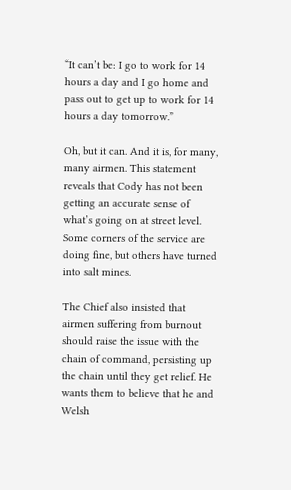“It can’t be: I go to work for 14 hours a day and I go home and pass out to get up to work for 14 hours a day tomorrow.”

Oh, but it can. And it is, for many, many airmen. This statement reveals that Cody has not been getting an accurate sense of what’s going on at street level. Some corners of the service are doing fine, but others have turned into salt mines.

The Chief also insisted that airmen suffering from burnout should raise the issue with the chain of command, persisting up the chain until they get relief. He wants them to believe that he and Welsh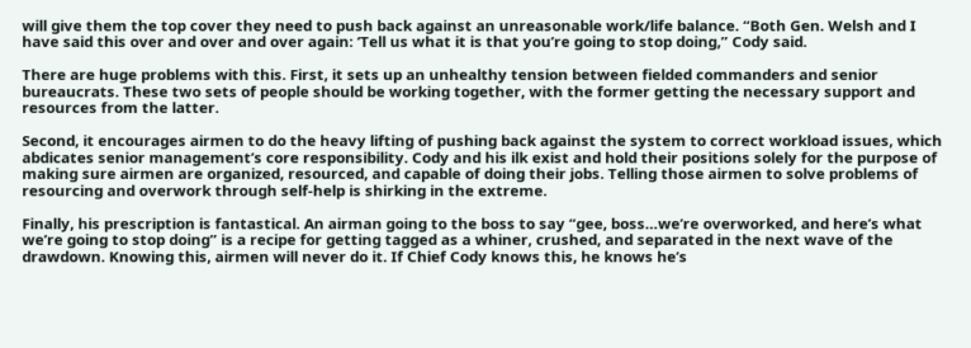will give them the top cover they need to push back against an unreasonable work/life balance. “Both Gen. Welsh and I have said this over and over and over again: ‘Tell us what it is that you’re going to stop doing,” Cody said.

There are huge problems with this. First, it sets up an unhealthy tension between fielded commanders and senior bureaucrats. These two sets of people should be working together, with the former getting the necessary support and resources from the latter.

Second, it encourages airmen to do the heavy lifting of pushing back against the system to correct workload issues, which abdicates senior management’s core responsibility. Cody and his ilk exist and hold their positions solely for the purpose of making sure airmen are organized, resourced, and capable of doing their jobs. Telling those airmen to solve problems of resourcing and overwork through self-help is shirking in the extreme.

Finally, his prescription is fantastical. An airman going to the boss to say “gee, boss…we’re overworked, and here’s what we’re going to stop doing” is a recipe for getting tagged as a whiner, crushed, and separated in the next wave of the drawdown. Knowing this, airmen will never do it. If Chief Cody knows this, he knows he’s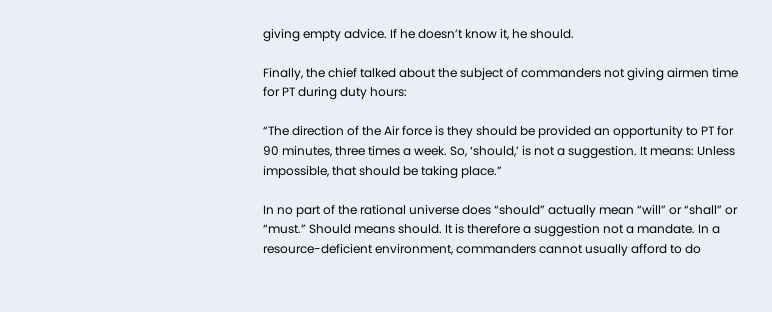giving empty advice. If he doesn’t know it, he should.

Finally, the chief talked about the subject of commanders not giving airmen time for PT during duty hours:

“The direction of the Air force is they should be provided an opportunity to PT for 90 minutes, three times a week. So, ‘should,’ is not a suggestion. It means: Unless impossible, that should be taking place.”

In no part of the rational universe does “should” actually mean “will” or “shall” or “must.” Should means should. It is therefore a suggestion not a mandate. In a resource-deficient environment, commanders cannot usually afford to do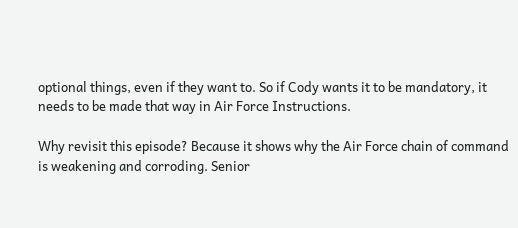optional things, even if they want to. So if Cody wants it to be mandatory, it needs to be made that way in Air Force Instructions.

Why revisit this episode? Because it shows why the Air Force chain of command is weakening and corroding. Senior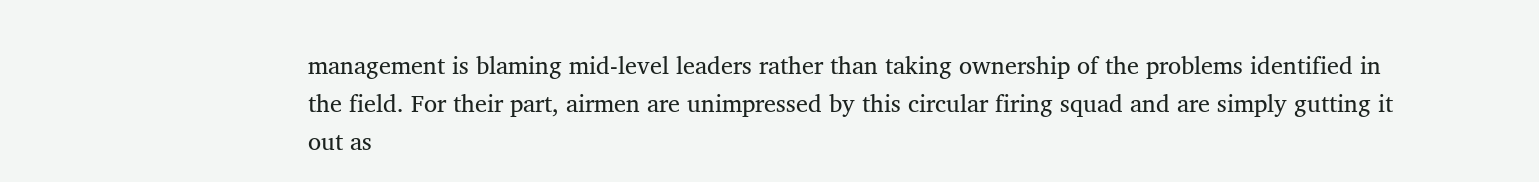management is blaming mid-level leaders rather than taking ownership of the problems identified in the field. For their part, airmen are unimpressed by this circular firing squad and are simply gutting it out as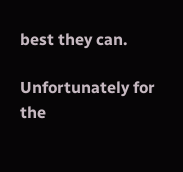best they can.

Unfortunately for the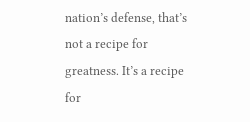nation’s defense, that’s not a recipe for greatness. It’s a recipe for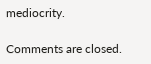mediocrity.

Comments are closed.